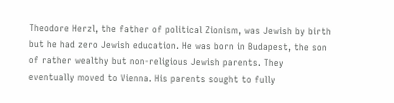Theodore Herzl, the father of political Zionism, was Jewish by birth but he had zero Jewish education. He was born in Budapest, the son of rather wealthy but non-religious Jewish parents. They eventually moved to Vienna. His parents sought to fully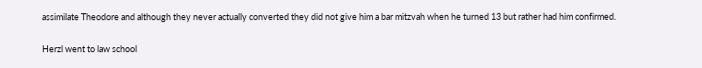assimilate Theodore and although they never actually converted they did not give him a bar mitzvah when he turned 13 but rather had him confirmed.

Herzl went to law school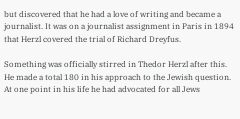but discovered that he had a love of writing and became a journalist. It was on a journalist assignment in Paris in 1894 that Herzl covered the trial of Richard Dreyfus.

Something was officially stirred in Thedor Herzl after this. He made a total 180 in his approach to the Jewish question. At one point in his life he had advocated for all Jews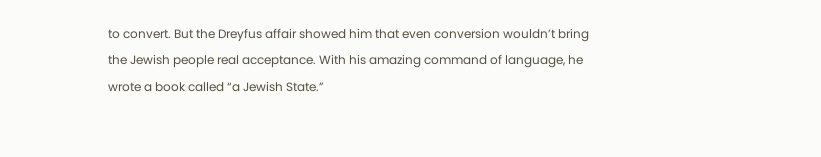to convert. But the Dreyfus affair showed him that even conversion wouldn’t bring the Jewish people real acceptance. With his amazing command of language, he wrote a book called “a Jewish State.”